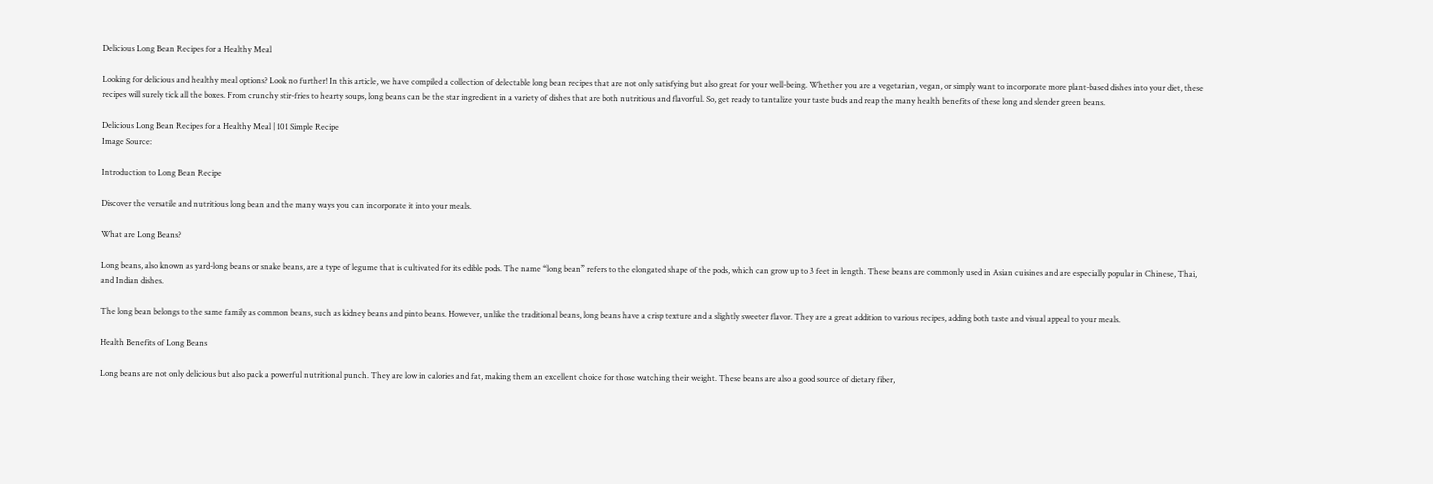Delicious Long Bean Recipes for a Healthy Meal

Looking for delicious and healthy meal options? Look no further! In this article, we have compiled a collection of delectable long bean recipes that are not only satisfying but also great for your well-being. Whether you are a vegetarian, vegan, or simply want to incorporate more plant-based dishes into your diet, these recipes will surely tick all the boxes. From crunchy stir-fries to hearty soups, long beans can be the star ingredient in a variety of dishes that are both nutritious and flavorful. So, get ready to tantalize your taste buds and reap the many health benefits of these long and slender green beans.

Delicious Long Bean Recipes for a Healthy Meal | 101 Simple Recipe
Image Source:

Introduction to Long Bean Recipe

Discover the versatile and nutritious long bean and the many ways you can incorporate it into your meals.

What are Long Beans?

Long beans, also known as yard-long beans or snake beans, are a type of legume that is cultivated for its edible pods. The name “long bean” refers to the elongated shape of the pods, which can grow up to 3 feet in length. These beans are commonly used in Asian cuisines and are especially popular in Chinese, Thai, and Indian dishes.

The long bean belongs to the same family as common beans, such as kidney beans and pinto beans. However, unlike the traditional beans, long beans have a crisp texture and a slightly sweeter flavor. They are a great addition to various recipes, adding both taste and visual appeal to your meals.

Health Benefits of Long Beans

Long beans are not only delicious but also pack a powerful nutritional punch. They are low in calories and fat, making them an excellent choice for those watching their weight. These beans are also a good source of dietary fiber,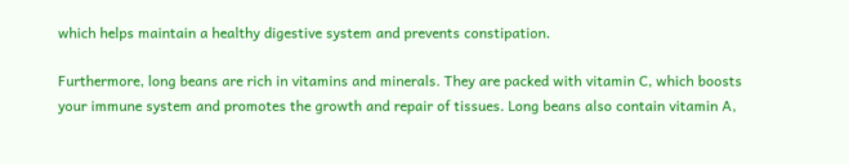which helps maintain a healthy digestive system and prevents constipation.

Furthermore, long beans are rich in vitamins and minerals. They are packed with vitamin C, which boosts your immune system and promotes the growth and repair of tissues. Long beans also contain vitamin A,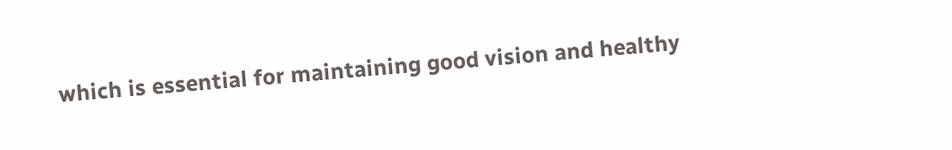which is essential for maintaining good vision and healthy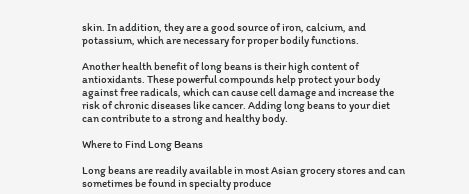skin. In addition, they are a good source of iron, calcium, and potassium, which are necessary for proper bodily functions.

Another health benefit of long beans is their high content of antioxidants. These powerful compounds help protect your body against free radicals, which can cause cell damage and increase the risk of chronic diseases like cancer. Adding long beans to your diet can contribute to a strong and healthy body.

Where to Find Long Beans

Long beans are readily available in most Asian grocery stores and can sometimes be found in specialty produce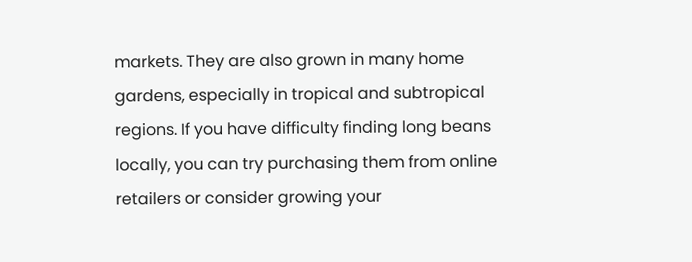markets. They are also grown in many home gardens, especially in tropical and subtropical regions. If you have difficulty finding long beans locally, you can try purchasing them from online retailers or consider growing your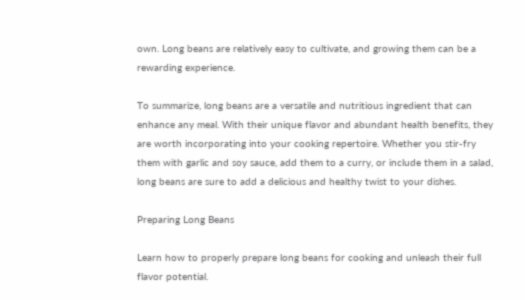own. Long beans are relatively easy to cultivate, and growing them can be a rewarding experience.

To summarize, long beans are a versatile and nutritious ingredient that can enhance any meal. With their unique flavor and abundant health benefits, they are worth incorporating into your cooking repertoire. Whether you stir-fry them with garlic and soy sauce, add them to a curry, or include them in a salad, long beans are sure to add a delicious and healthy twist to your dishes.

Preparing Long Beans

Learn how to properly prepare long beans for cooking and unleash their full flavor potential.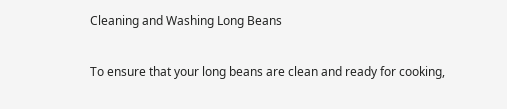Cleaning and Washing Long Beans

To ensure that your long beans are clean and ready for cooking,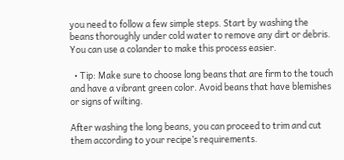you need to follow a few simple steps. Start by washing the beans thoroughly under cold water to remove any dirt or debris. You can use a colander to make this process easier.

  • Tip: Make sure to choose long beans that are firm to the touch and have a vibrant green color. Avoid beans that have blemishes or signs of wilting.

After washing the long beans, you can proceed to trim and cut them according to your recipe’s requirements.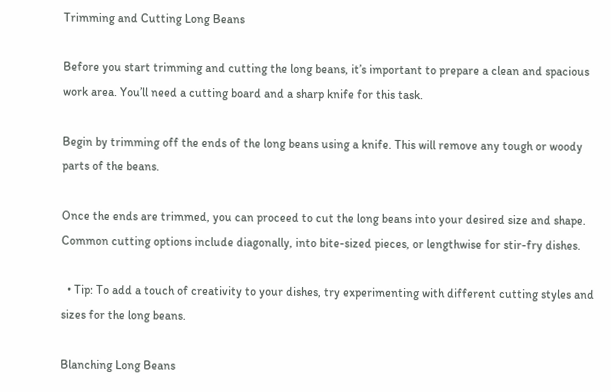Trimming and Cutting Long Beans

Before you start trimming and cutting the long beans, it’s important to prepare a clean and spacious work area. You’ll need a cutting board and a sharp knife for this task.

Begin by trimming off the ends of the long beans using a knife. This will remove any tough or woody parts of the beans.

Once the ends are trimmed, you can proceed to cut the long beans into your desired size and shape. Common cutting options include diagonally, into bite-sized pieces, or lengthwise for stir-fry dishes.

  • Tip: To add a touch of creativity to your dishes, try experimenting with different cutting styles and sizes for the long beans.

Blanching Long Beans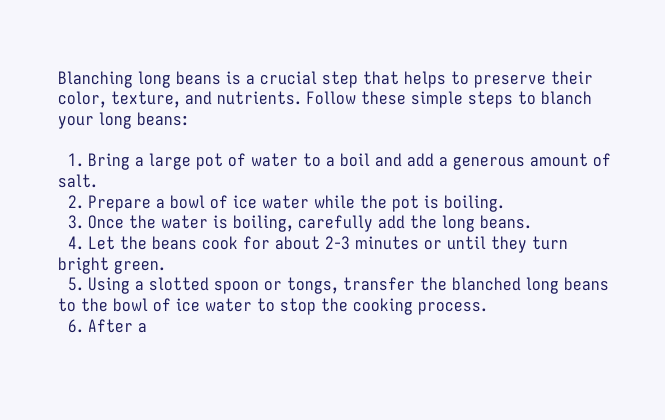Blanching long beans is a crucial step that helps to preserve their color, texture, and nutrients. Follow these simple steps to blanch your long beans:

  1. Bring a large pot of water to a boil and add a generous amount of salt.
  2. Prepare a bowl of ice water while the pot is boiling.
  3. Once the water is boiling, carefully add the long beans.
  4. Let the beans cook for about 2-3 minutes or until they turn bright green.
  5. Using a slotted spoon or tongs, transfer the blanched long beans to the bowl of ice water to stop the cooking process.
  6. After a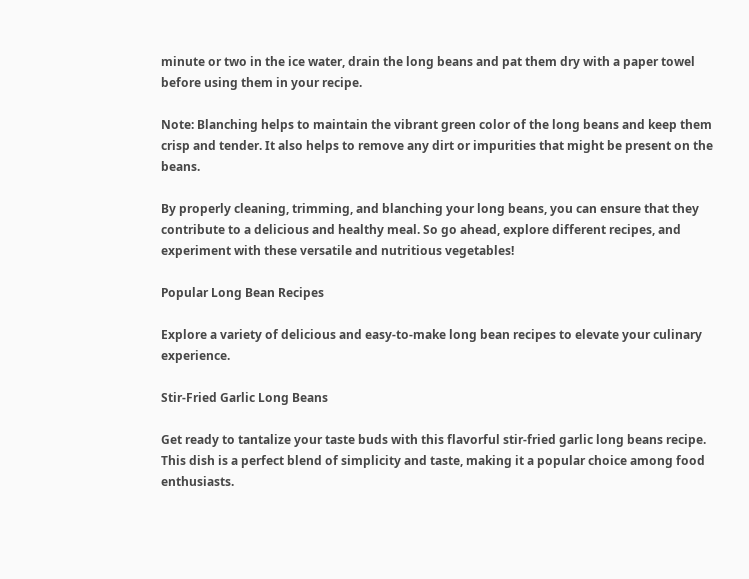minute or two in the ice water, drain the long beans and pat them dry with a paper towel before using them in your recipe.

Note: Blanching helps to maintain the vibrant green color of the long beans and keep them crisp and tender. It also helps to remove any dirt or impurities that might be present on the beans.

By properly cleaning, trimming, and blanching your long beans, you can ensure that they contribute to a delicious and healthy meal. So go ahead, explore different recipes, and experiment with these versatile and nutritious vegetables!

Popular Long Bean Recipes

Explore a variety of delicious and easy-to-make long bean recipes to elevate your culinary experience.

Stir-Fried Garlic Long Beans

Get ready to tantalize your taste buds with this flavorful stir-fried garlic long beans recipe. This dish is a perfect blend of simplicity and taste, making it a popular choice among food enthusiasts.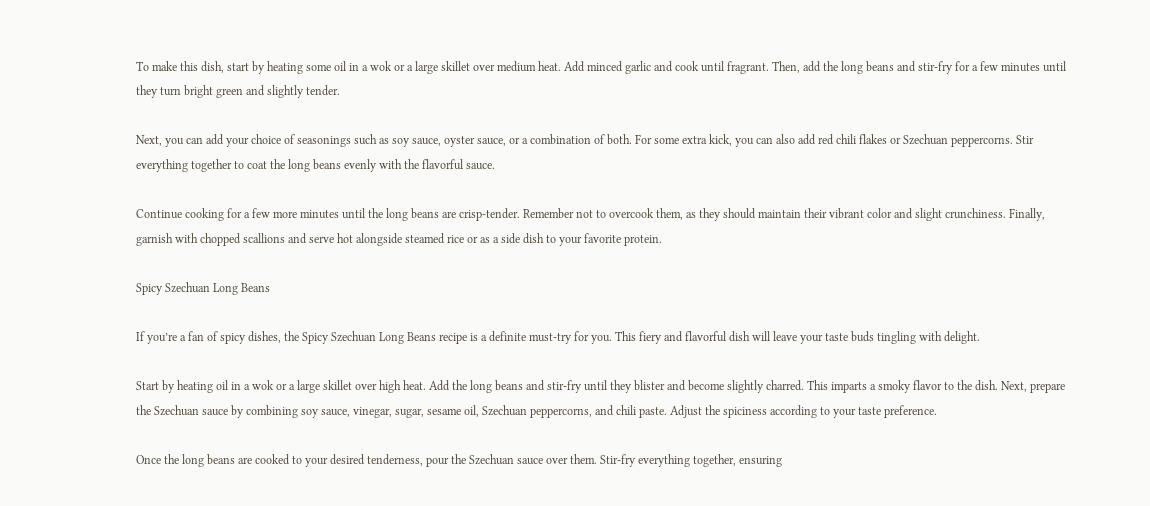To make this dish, start by heating some oil in a wok or a large skillet over medium heat. Add minced garlic and cook until fragrant. Then, add the long beans and stir-fry for a few minutes until they turn bright green and slightly tender.

Next, you can add your choice of seasonings such as soy sauce, oyster sauce, or a combination of both. For some extra kick, you can also add red chili flakes or Szechuan peppercorns. Stir everything together to coat the long beans evenly with the flavorful sauce.

Continue cooking for a few more minutes until the long beans are crisp-tender. Remember not to overcook them, as they should maintain their vibrant color and slight crunchiness. Finally, garnish with chopped scallions and serve hot alongside steamed rice or as a side dish to your favorite protein.

Spicy Szechuan Long Beans

If you’re a fan of spicy dishes, the Spicy Szechuan Long Beans recipe is a definite must-try for you. This fiery and flavorful dish will leave your taste buds tingling with delight.

Start by heating oil in a wok or a large skillet over high heat. Add the long beans and stir-fry until they blister and become slightly charred. This imparts a smoky flavor to the dish. Next, prepare the Szechuan sauce by combining soy sauce, vinegar, sugar, sesame oil, Szechuan peppercorns, and chili paste. Adjust the spiciness according to your taste preference.

Once the long beans are cooked to your desired tenderness, pour the Szechuan sauce over them. Stir-fry everything together, ensuring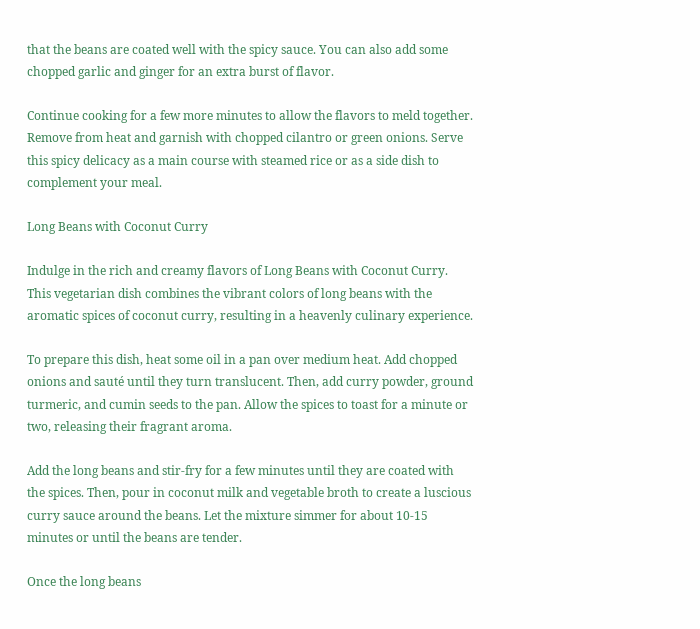that the beans are coated well with the spicy sauce. You can also add some chopped garlic and ginger for an extra burst of flavor.

Continue cooking for a few more minutes to allow the flavors to meld together. Remove from heat and garnish with chopped cilantro or green onions. Serve this spicy delicacy as a main course with steamed rice or as a side dish to complement your meal.

Long Beans with Coconut Curry

Indulge in the rich and creamy flavors of Long Beans with Coconut Curry. This vegetarian dish combines the vibrant colors of long beans with the aromatic spices of coconut curry, resulting in a heavenly culinary experience.

To prepare this dish, heat some oil in a pan over medium heat. Add chopped onions and sauté until they turn translucent. Then, add curry powder, ground turmeric, and cumin seeds to the pan. Allow the spices to toast for a minute or two, releasing their fragrant aroma.

Add the long beans and stir-fry for a few minutes until they are coated with the spices. Then, pour in coconut milk and vegetable broth to create a luscious curry sauce around the beans. Let the mixture simmer for about 10-15 minutes or until the beans are tender.

Once the long beans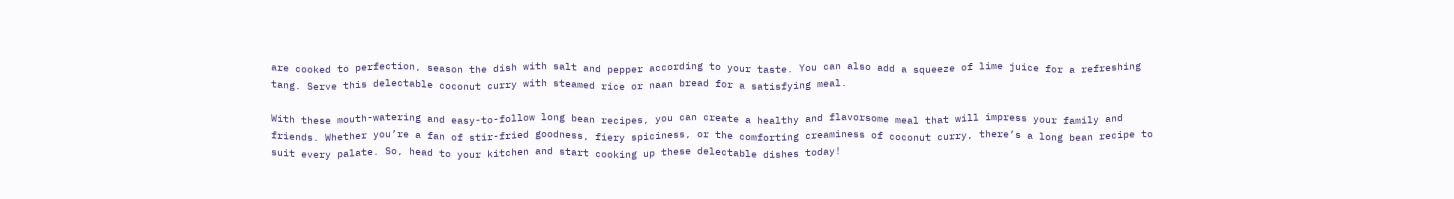are cooked to perfection, season the dish with salt and pepper according to your taste. You can also add a squeeze of lime juice for a refreshing tang. Serve this delectable coconut curry with steamed rice or naan bread for a satisfying meal.

With these mouth-watering and easy-to-follow long bean recipes, you can create a healthy and flavorsome meal that will impress your family and friends. Whether you’re a fan of stir-fried goodness, fiery spiciness, or the comforting creaminess of coconut curry, there’s a long bean recipe to suit every palate. So, head to your kitchen and start cooking up these delectable dishes today!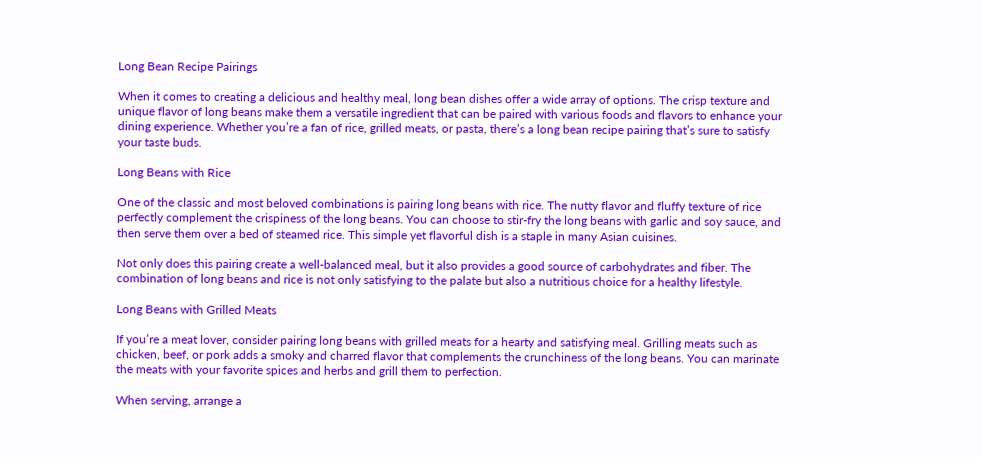Long Bean Recipe Pairings

When it comes to creating a delicious and healthy meal, long bean dishes offer a wide array of options. The crisp texture and unique flavor of long beans make them a versatile ingredient that can be paired with various foods and flavors to enhance your dining experience. Whether you’re a fan of rice, grilled meats, or pasta, there’s a long bean recipe pairing that’s sure to satisfy your taste buds.

Long Beans with Rice

One of the classic and most beloved combinations is pairing long beans with rice. The nutty flavor and fluffy texture of rice perfectly complement the crispiness of the long beans. You can choose to stir-fry the long beans with garlic and soy sauce, and then serve them over a bed of steamed rice. This simple yet flavorful dish is a staple in many Asian cuisines.

Not only does this pairing create a well-balanced meal, but it also provides a good source of carbohydrates and fiber. The combination of long beans and rice is not only satisfying to the palate but also a nutritious choice for a healthy lifestyle.

Long Beans with Grilled Meats

If you’re a meat lover, consider pairing long beans with grilled meats for a hearty and satisfying meal. Grilling meats such as chicken, beef, or pork adds a smoky and charred flavor that complements the crunchiness of the long beans. You can marinate the meats with your favorite spices and herbs and grill them to perfection.

When serving, arrange a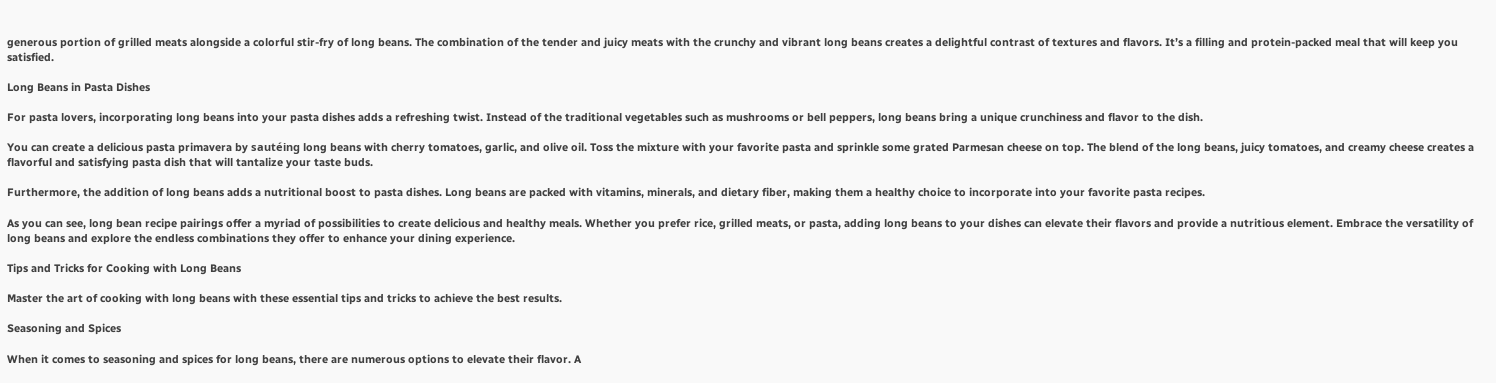generous portion of grilled meats alongside a colorful stir-fry of long beans. The combination of the tender and juicy meats with the crunchy and vibrant long beans creates a delightful contrast of textures and flavors. It’s a filling and protein-packed meal that will keep you satisfied.

Long Beans in Pasta Dishes

For pasta lovers, incorporating long beans into your pasta dishes adds a refreshing twist. Instead of the traditional vegetables such as mushrooms or bell peppers, long beans bring a unique crunchiness and flavor to the dish.

You can create a delicious pasta primavera by sautéing long beans with cherry tomatoes, garlic, and olive oil. Toss the mixture with your favorite pasta and sprinkle some grated Parmesan cheese on top. The blend of the long beans, juicy tomatoes, and creamy cheese creates a flavorful and satisfying pasta dish that will tantalize your taste buds.

Furthermore, the addition of long beans adds a nutritional boost to pasta dishes. Long beans are packed with vitamins, minerals, and dietary fiber, making them a healthy choice to incorporate into your favorite pasta recipes.

As you can see, long bean recipe pairings offer a myriad of possibilities to create delicious and healthy meals. Whether you prefer rice, grilled meats, or pasta, adding long beans to your dishes can elevate their flavors and provide a nutritious element. Embrace the versatility of long beans and explore the endless combinations they offer to enhance your dining experience.

Tips and Tricks for Cooking with Long Beans

Master the art of cooking with long beans with these essential tips and tricks to achieve the best results.

Seasoning and Spices

When it comes to seasoning and spices for long beans, there are numerous options to elevate their flavor. A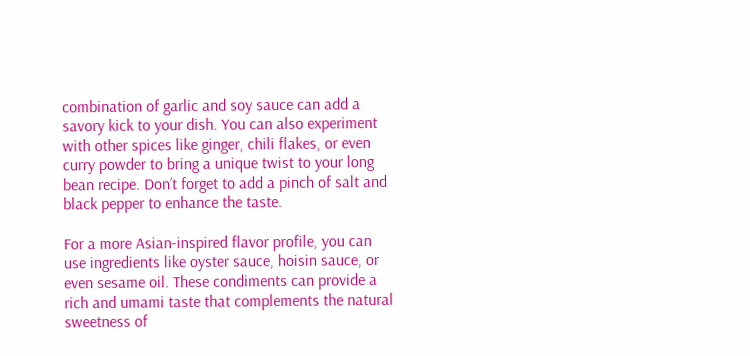combination of garlic and soy sauce can add a savory kick to your dish. You can also experiment with other spices like ginger, chili flakes, or even curry powder to bring a unique twist to your long bean recipe. Don’t forget to add a pinch of salt and black pepper to enhance the taste.

For a more Asian-inspired flavor profile, you can use ingredients like oyster sauce, hoisin sauce, or even sesame oil. These condiments can provide a rich and umami taste that complements the natural sweetness of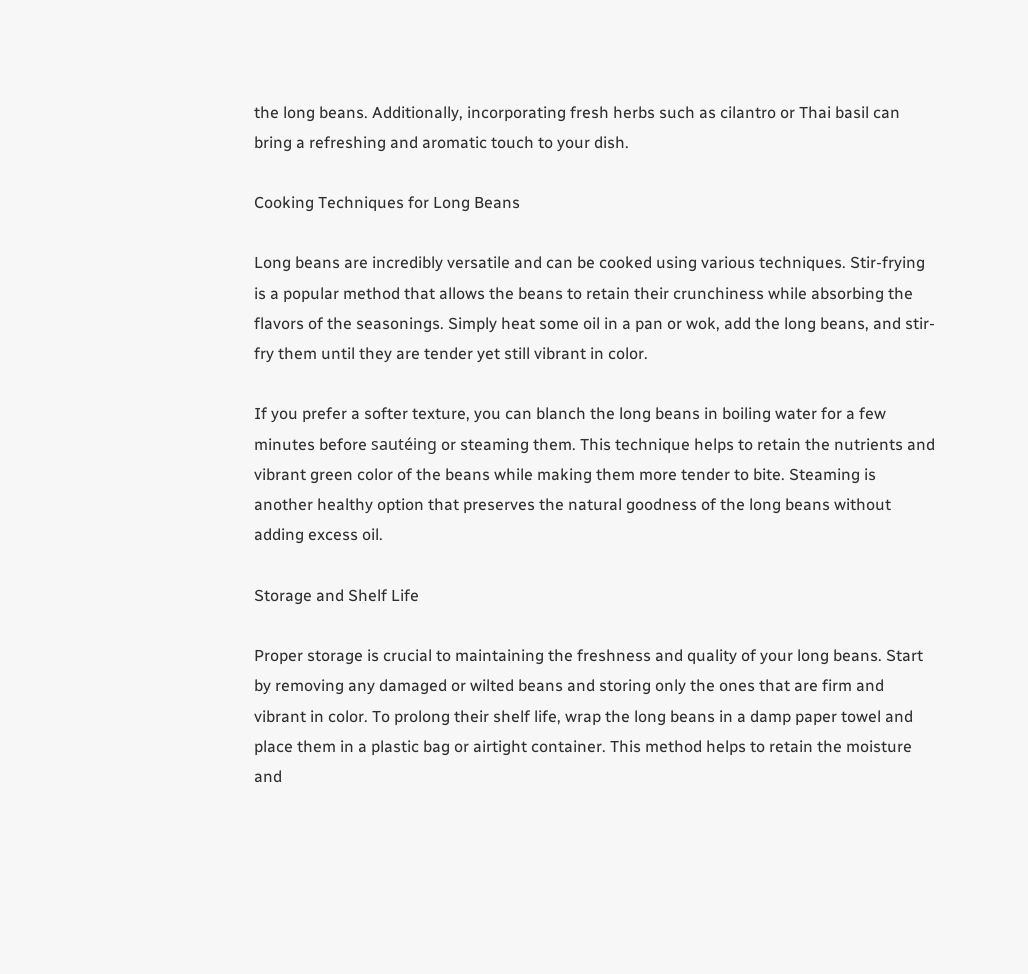the long beans. Additionally, incorporating fresh herbs such as cilantro or Thai basil can bring a refreshing and aromatic touch to your dish.

Cooking Techniques for Long Beans

Long beans are incredibly versatile and can be cooked using various techniques. Stir-frying is a popular method that allows the beans to retain their crunchiness while absorbing the flavors of the seasonings. Simply heat some oil in a pan or wok, add the long beans, and stir-fry them until they are tender yet still vibrant in color.

If you prefer a softer texture, you can blanch the long beans in boiling water for a few minutes before sautéing or steaming them. This technique helps to retain the nutrients and vibrant green color of the beans while making them more tender to bite. Steaming is another healthy option that preserves the natural goodness of the long beans without adding excess oil.

Storage and Shelf Life

Proper storage is crucial to maintaining the freshness and quality of your long beans. Start by removing any damaged or wilted beans and storing only the ones that are firm and vibrant in color. To prolong their shelf life, wrap the long beans in a damp paper towel and place them in a plastic bag or airtight container. This method helps to retain the moisture and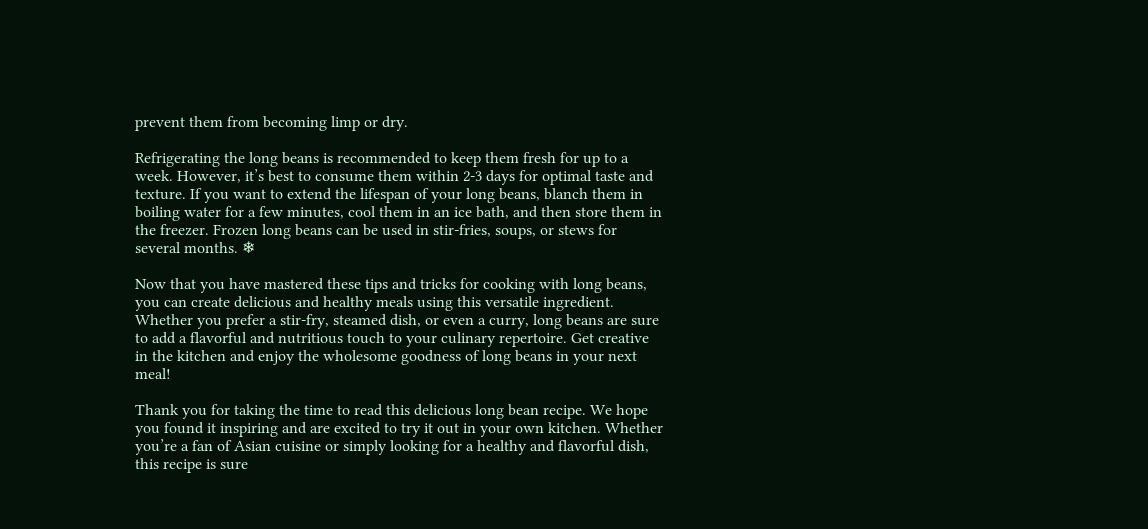prevent them from becoming limp or dry.

Refrigerating the long beans is recommended to keep them fresh for up to a week. However, it’s best to consume them within 2-3 days for optimal taste and texture. If you want to extend the lifespan of your long beans, blanch them in boiling water for a few minutes, cool them in an ice bath, and then store them in the freezer. Frozen long beans can be used in stir-fries, soups, or stews for several months. ❄

Now that you have mastered these tips and tricks for cooking with long beans, you can create delicious and healthy meals using this versatile ingredient. Whether you prefer a stir-fry, steamed dish, or even a curry, long beans are sure to add a flavorful and nutritious touch to your culinary repertoire. Get creative in the kitchen and enjoy the wholesome goodness of long beans in your next meal!

Thank you for taking the time to read this delicious long bean recipe. We hope you found it inspiring and are excited to try it out in your own kitchen. Whether you’re a fan of Asian cuisine or simply looking for a healthy and flavorful dish, this recipe is sure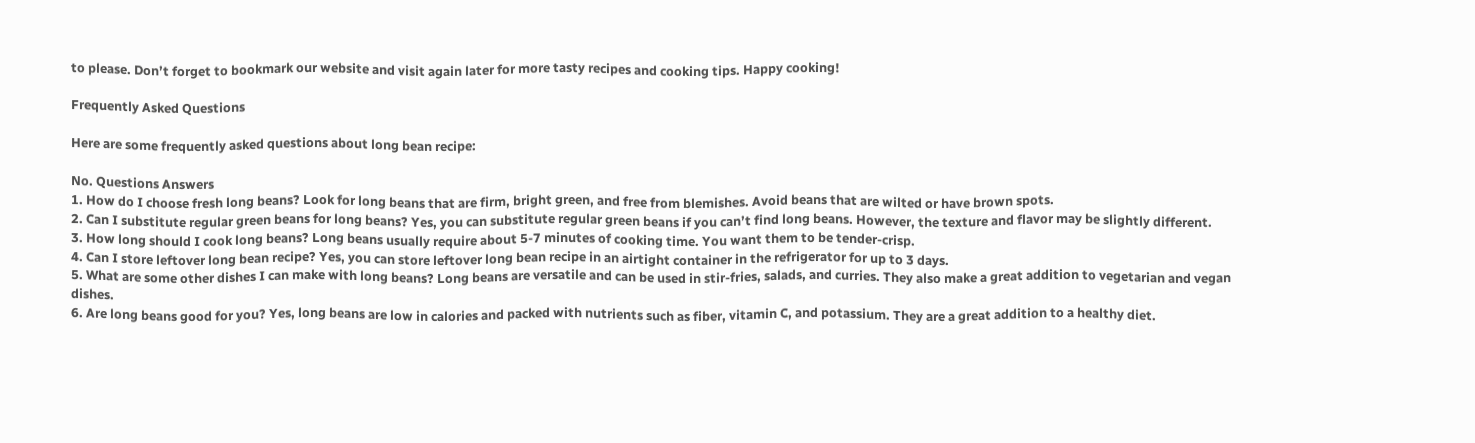to please. Don’t forget to bookmark our website and visit again later for more tasty recipes and cooking tips. Happy cooking!

Frequently Asked Questions

Here are some frequently asked questions about long bean recipe:

No. Questions Answers
1. How do I choose fresh long beans? Look for long beans that are firm, bright green, and free from blemishes. Avoid beans that are wilted or have brown spots.
2. Can I substitute regular green beans for long beans? Yes, you can substitute regular green beans if you can’t find long beans. However, the texture and flavor may be slightly different.
3. How long should I cook long beans? Long beans usually require about 5-7 minutes of cooking time. You want them to be tender-crisp.
4. Can I store leftover long bean recipe? Yes, you can store leftover long bean recipe in an airtight container in the refrigerator for up to 3 days.
5. What are some other dishes I can make with long beans? Long beans are versatile and can be used in stir-fries, salads, and curries. They also make a great addition to vegetarian and vegan dishes.
6. Are long beans good for you? Yes, long beans are low in calories and packed with nutrients such as fiber, vitamin C, and potassium. They are a great addition to a healthy diet.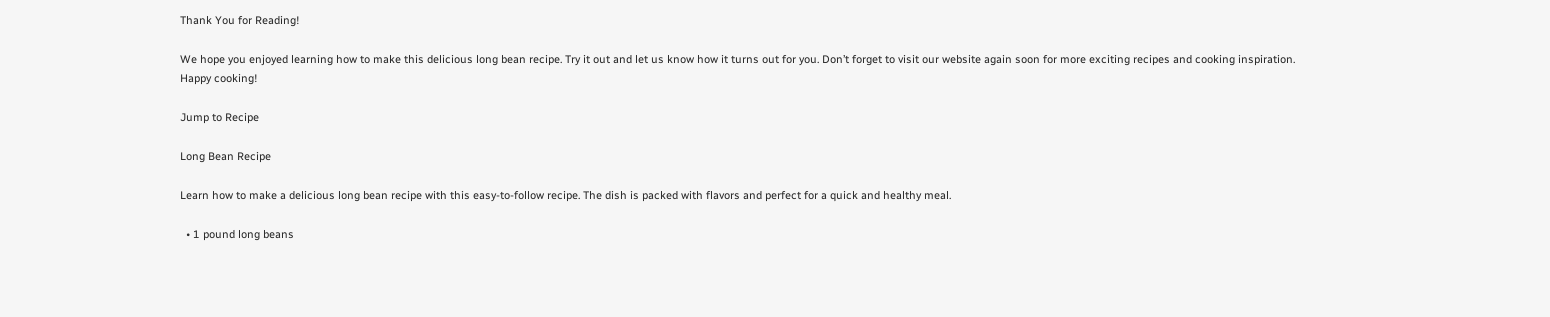Thank You for Reading!

We hope you enjoyed learning how to make this delicious long bean recipe. Try it out and let us know how it turns out for you. Don’t forget to visit our website again soon for more exciting recipes and cooking inspiration. Happy cooking!

Jump to Recipe

Long Bean Recipe

Learn how to make a delicious long bean recipe with this easy-to-follow recipe. The dish is packed with flavors and perfect for a quick and healthy meal.

  • 1 pound long beans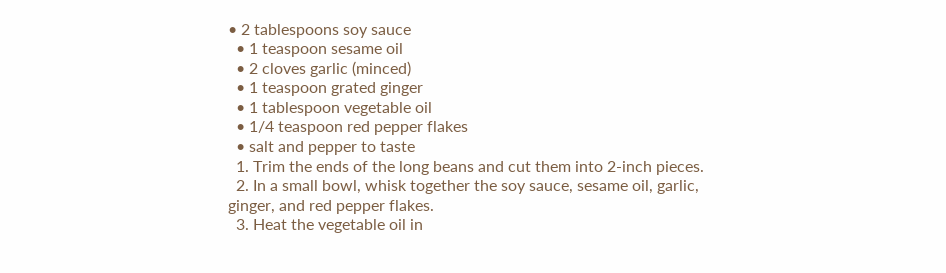• 2 tablespoons soy sauce
  • 1 teaspoon sesame oil
  • 2 cloves garlic (minced)
  • 1 teaspoon grated ginger
  • 1 tablespoon vegetable oil
  • 1/4 teaspoon red pepper flakes
  • salt and pepper to taste
  1. Trim the ends of the long beans and cut them into 2-inch pieces.
  2. In a small bowl, whisk together the soy sauce, sesame oil, garlic, ginger, and red pepper flakes.
  3. Heat the vegetable oil in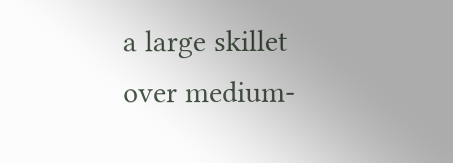a large skillet over medium-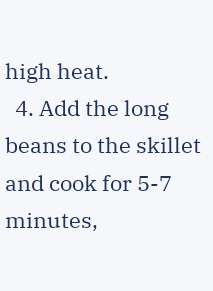high heat.
  4. Add the long beans to the skillet and cook for 5-7 minutes,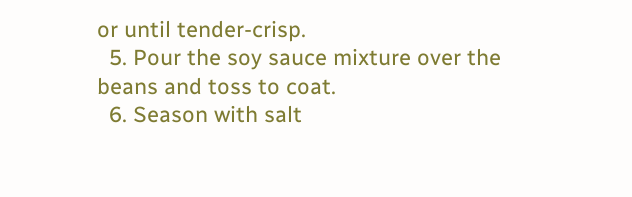or until tender-crisp.
  5. Pour the soy sauce mixture over the beans and toss to coat.
  6. Season with salt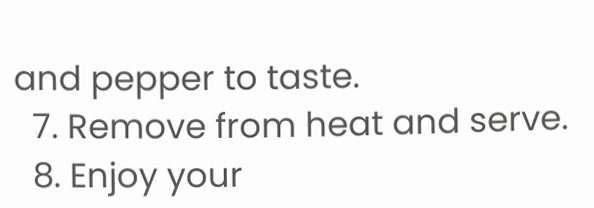and pepper to taste.
  7. Remove from heat and serve.
  8. Enjoy your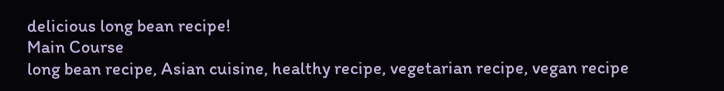delicious long bean recipe!
Main Course
long bean recipe, Asian cuisine, healthy recipe, vegetarian recipe, vegan recipe